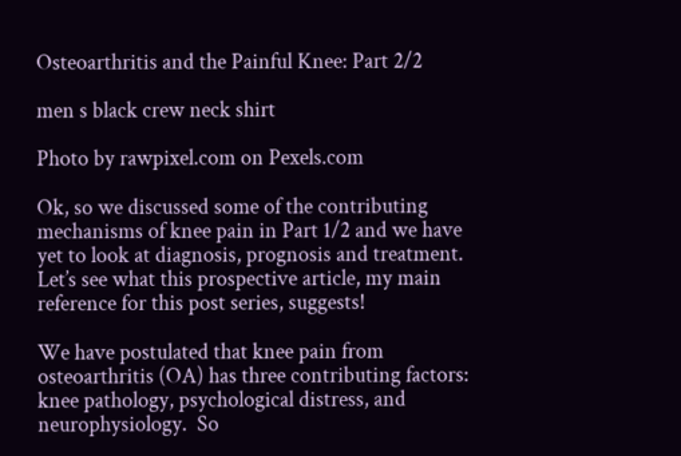Osteoarthritis and the Painful Knee: Part 2/2

men s black crew neck shirt

Photo by rawpixel.com on Pexels.com

Ok, so we discussed some of the contributing mechanisms of knee pain in Part 1/2 and we have yet to look at diagnosis, prognosis and treatment.  Let’s see what this prospective article, my main reference for this post series, suggests!

We have postulated that knee pain from osteoarthritis (OA) has three contributing factors: knee pathology, psychological distress, and neurophysiology.  So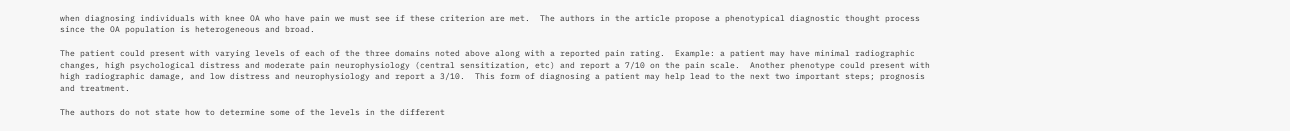when diagnosing individuals with knee OA who have pain we must see if these criterion are met.  The authors in the article propose a phenotypical diagnostic thought process since the OA population is heterogeneous and broad.

The patient could present with varying levels of each of the three domains noted above along with a reported pain rating.  Example: a patient may have minimal radiographic changes, high psychological distress and moderate pain neurophysiology (central sensitization, etc) and report a 7/10 on the pain scale.  Another phenotype could present with high radiographic damage, and low distress and neurophysiology and report a 3/10.  This form of diagnosing a patient may help lead to the next two important steps; prognosis and treatment.

The authors do not state how to determine some of the levels in the different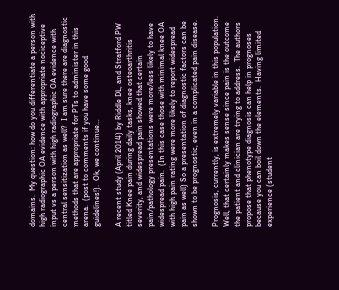domains.  My question: how do you differentiate a person with high radiographic OA evidence with appropriate nociceptive input vs a person with high radiographic OA evidence with central sensitization as well?  I am sure there are diagnostic methods that are appropriate for PTs to administer in this arena.  (post to comments if you have some good guidelines!).  Ok, we continue…

A recent study (April 2014) by Riddle DL, and Stratford PW titled Knee pain during daily tasks, knee osteoarthritis severity, and widespread pain showed that certain pain/pathology presentations were more/less likely to have widespread pain.  (In this case those with minimal knee OA with high pain rating were more likely to report widespread pain as well) So a presentation of diagnostic factors can be shown to be prognostic, even in a complicated pain disease.

Prognosis, currently, is extremely variable in this population.  Well, that certainly makes sense since pain is the outcome the patient and clinician are trying to address.  The authors propose that phenotype diagnosis can help in prognoses because you can boil down the elements.  Having limited experience (student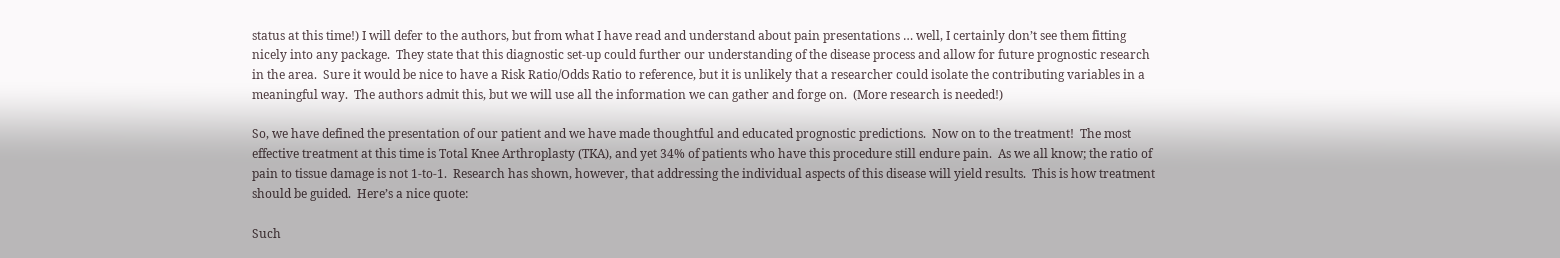status at this time!) I will defer to the authors, but from what I have read and understand about pain presentations … well, I certainly don’t see them fitting nicely into any package.  They state that this diagnostic set-up could further our understanding of the disease process and allow for future prognostic research in the area.  Sure it would be nice to have a Risk Ratio/Odds Ratio to reference, but it is unlikely that a researcher could isolate the contributing variables in a meaningful way.  The authors admit this, but we will use all the information we can gather and forge on.  (More research is needed!)

So, we have defined the presentation of our patient and we have made thoughtful and educated prognostic predictions.  Now on to the treatment!  The most effective treatment at this time is Total Knee Arthroplasty (TKA), and yet 34% of patients who have this procedure still endure pain.  As we all know; the ratio of pain to tissue damage is not 1-to-1.  Research has shown, however, that addressing the individual aspects of this disease will yield results.  This is how treatment should be guided.  Here’s a nice quote:

Such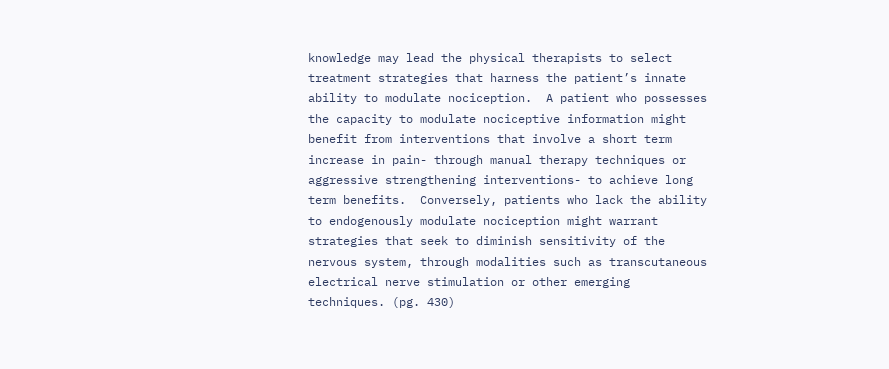knowledge may lead the physical therapists to select treatment strategies that harness the patient’s innate ability to modulate nociception.  A patient who possesses the capacity to modulate nociceptive information might benefit from interventions that involve a short term increase in pain- through manual therapy techniques or aggressive strengthening interventions- to achieve long term benefits.  Conversely, patients who lack the ability to endogenously modulate nociception might warrant strategies that seek to diminish sensitivity of the nervous system, through modalities such as transcutaneous electrical nerve stimulation or other emerging techniques. (pg. 430)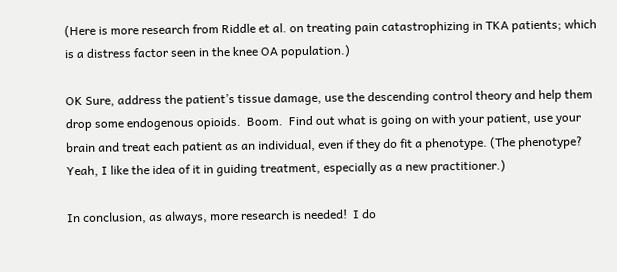(Here is more research from Riddle et al. on treating pain catastrophizing in TKA patients; which is a distress factor seen in the knee OA population.)

OK Sure, address the patient’s tissue damage, use the descending control theory and help them drop some endogenous opioids.  Boom.  Find out what is going on with your patient, use your brain and treat each patient as an individual, even if they do fit a phenotype. (The phenotype? Yeah, I like the idea of it in guiding treatment, especially as a new practitioner.)

In conclusion, as always, more research is needed!  I do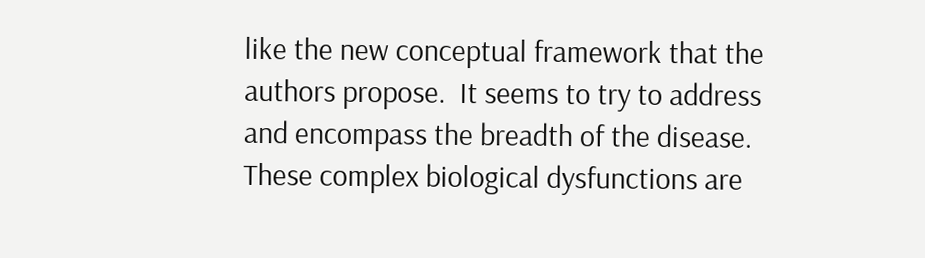like the new conceptual framework that the authors propose.  It seems to try to address and encompass the breadth of the disease.  These complex biological dysfunctions are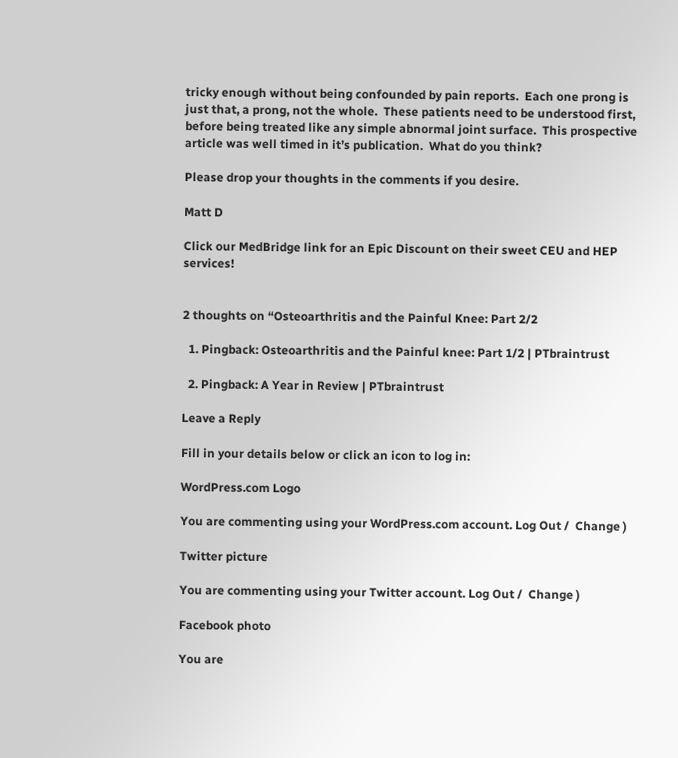tricky enough without being confounded by pain reports.  Each one prong is just that, a prong, not the whole.  These patients need to be understood first, before being treated like any simple abnormal joint surface.  This prospective article was well timed in it’s publication.  What do you think?

Please drop your thoughts in the comments if you desire.

Matt D

Click our MedBridge link for an Epic Discount on their sweet CEU and HEP services!


2 thoughts on “Osteoarthritis and the Painful Knee: Part 2/2

  1. Pingback: Osteoarthritis and the Painful knee: Part 1/2 | PTbraintrust

  2. Pingback: A Year in Review | PTbraintrust

Leave a Reply

Fill in your details below or click an icon to log in:

WordPress.com Logo

You are commenting using your WordPress.com account. Log Out /  Change )

Twitter picture

You are commenting using your Twitter account. Log Out /  Change )

Facebook photo

You are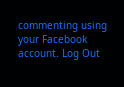commenting using your Facebook account. Log Out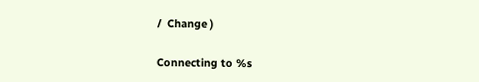/  Change )

Connecting to %s